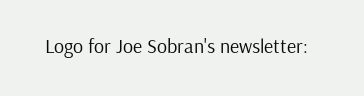Logo for Joe Sobran's newsletter: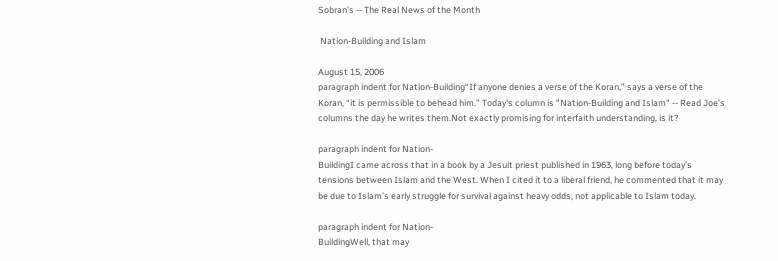Sobran's -- The Real News of the Month

 Nation-Building and Islam

August 15, 2006
paragraph indent for Nation-Building“If anyone denies a verse of the Koran,” says a verse of the Koran, “it is permissible to behead him.” Today's column is "Nation-Building and Islam" -- Read Joe's columns the day he writes them.Not exactly promising for interfaith understanding, is it?

paragraph indent for Nation-
BuildingI came across that in a book by a Jesuit priest published in 1963, long before today’s tensions between Islam and the West. When I cited it to a liberal friend, he commented that it may be due to Islam’s early struggle for survival against heavy odds, not applicable to Islam today.

paragraph indent for Nation-
BuildingWell, that may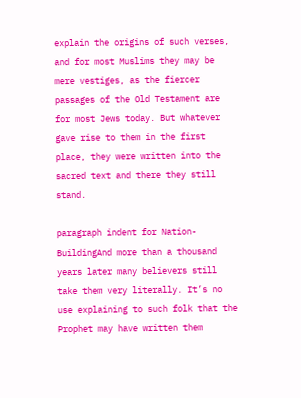explain the origins of such verses, and for most Muslims they may be mere vestiges, as the fiercer passages of the Old Testament are for most Jews today. But whatever gave rise to them in the first place, they were written into the sacred text and there they still stand.

paragraph indent for Nation-
BuildingAnd more than a thousand years later many believers still take them very literally. It’s no use explaining to such folk that the Prophet may have written them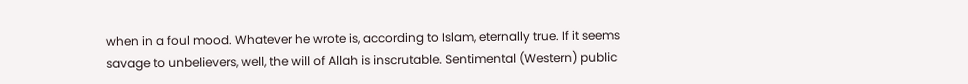when in a foul mood. Whatever he wrote is, according to Islam, eternally true. If it seems savage to unbelievers, well, the will of Allah is inscrutable. Sentimental (Western) public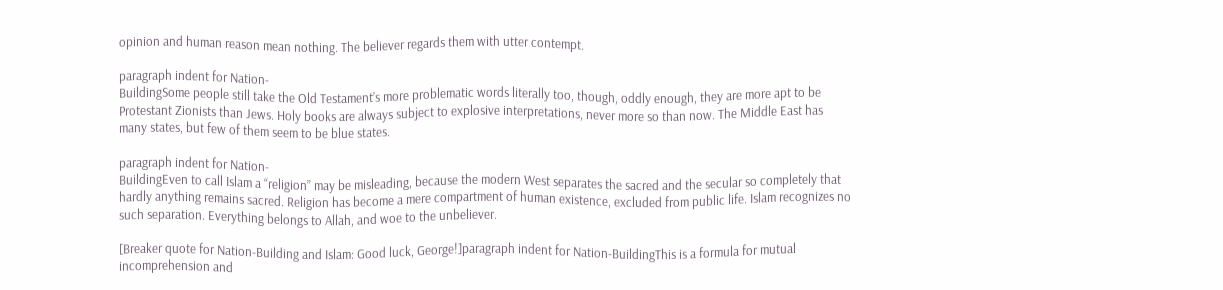opinion and human reason mean nothing. The believer regards them with utter contempt.

paragraph indent for Nation-
BuildingSome people still take the Old Testament’s more problematic words literally too, though, oddly enough, they are more apt to be Protestant Zionists than Jews. Holy books are always subject to explosive interpretations, never more so than now. The Middle East has many states, but few of them seem to be blue states.

paragraph indent for Nation-
BuildingEven to call Islam a “religion” may be misleading, because the modern West separates the sacred and the secular so completely that hardly anything remains sacred. Religion has become a mere compartment of human existence, excluded from public life. Islam recognizes no such separation. Everything belongs to Allah, and woe to the unbeliever.

[Breaker quote for Nation-Building and Islam: Good luck, George!]paragraph indent for Nation-BuildingThis is a formula for mutual incomprehension and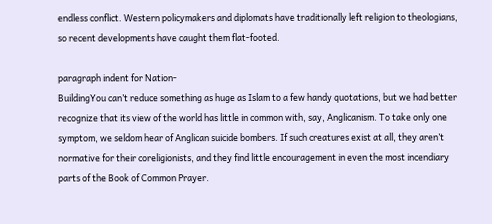endless conflict. Western policymakers and diplomats have traditionally left religion to theologians, so recent developments have caught them flat-footed.

paragraph indent for Nation-
BuildingYou can’t reduce something as huge as Islam to a few handy quotations, but we had better recognize that its view of the world has little in common with, say, Anglicanism. To take only one symptom, we seldom hear of Anglican suicide bombers. If such creatures exist at all, they aren’t normative for their coreligionists, and they find little encouragement in even the most incendiary parts of the Book of Common Prayer.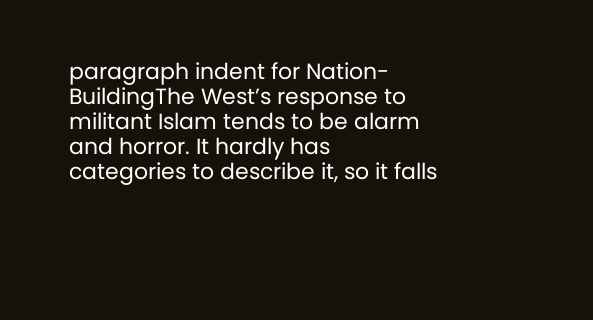paragraph indent for Nation-
BuildingThe West’s response to militant Islam tends to be alarm and horror. It hardly has categories to describe it, so it falls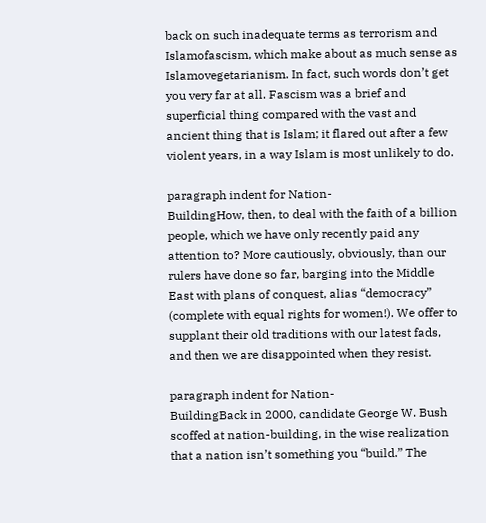back on such inadequate terms as terrorism and Islamofascism, which make about as much sense as Islamovegetarianism. In fact, such words don’t get you very far at all. Fascism was a brief and superficial thing compared with the vast and ancient thing that is Islam; it flared out after a few violent years, in a way Islam is most unlikely to do.

paragraph indent for Nation-
BuildingHow, then, to deal with the faith of a billion people, which we have only recently paid any attention to? More cautiously, obviously, than our rulers have done so far, barging into the Middle East with plans of conquest, alias “democracy” (complete with equal rights for women!). We offer to supplant their old traditions with our latest fads, and then we are disappointed when they resist.

paragraph indent for Nation-
BuildingBack in 2000, candidate George W. Bush scoffed at nation-building, in the wise realization that a nation isn’t something you “build.” The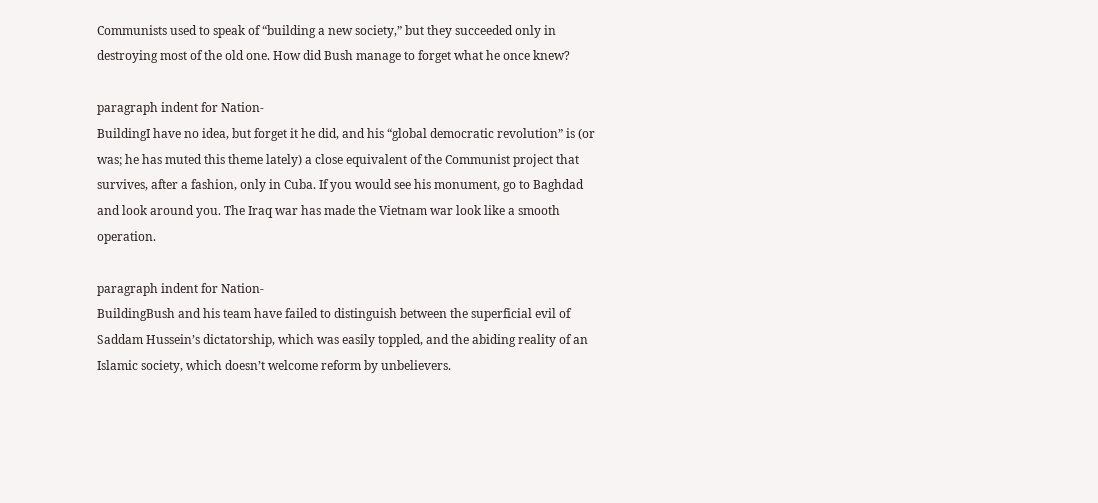Communists used to speak of “building a new society,” but they succeeded only in destroying most of the old one. How did Bush manage to forget what he once knew?

paragraph indent for Nation-
BuildingI have no idea, but forget it he did, and his “global democratic revolution” is (or was; he has muted this theme lately) a close equivalent of the Communist project that survives, after a fashion, only in Cuba. If you would see his monument, go to Baghdad and look around you. The Iraq war has made the Vietnam war look like a smooth operation.

paragraph indent for Nation-
BuildingBush and his team have failed to distinguish between the superficial evil of Saddam Hussein’s dictatorship, which was easily toppled, and the abiding reality of an Islamic society, which doesn’t welcome reform by unbelievers.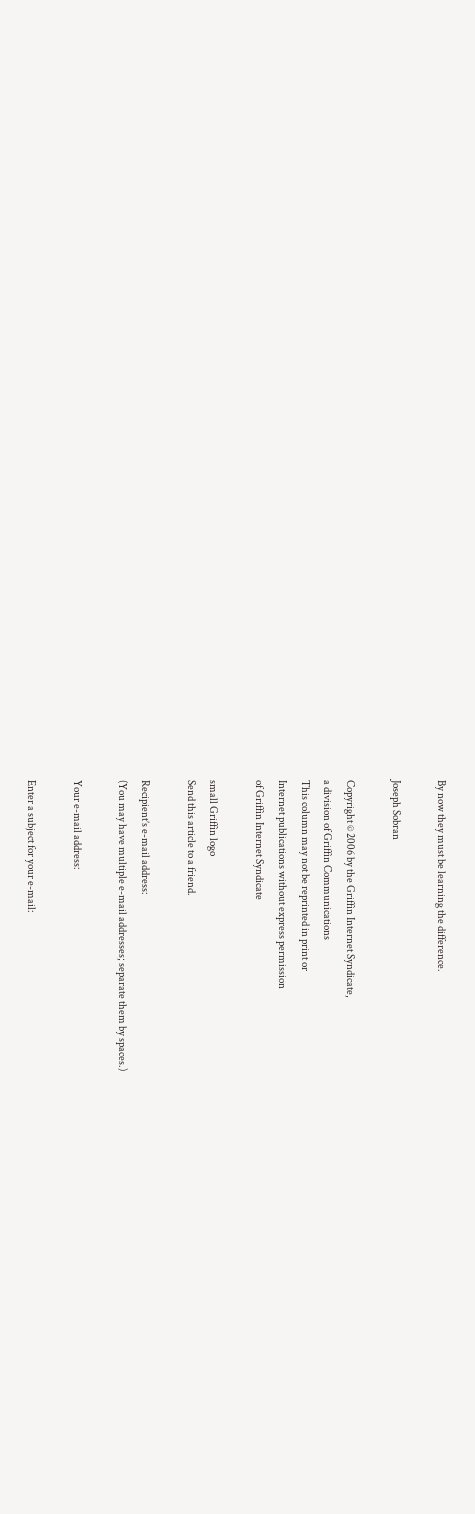By now they must be learning the difference.

Joseph Sobran

Copyright © 2006 by the Griffin Internet Syndicate,
a division of Griffin Communications
This column may not be reprinted in print or
Internet publications without express permission
of Griffin Internet Syndicate

small Griffin logo
Send this article to a friend.

Recipient’s e-mail address:
(You may have multiple e-mail addresses; separate them by spaces.)

Your e-mail address:

Enter a subject for your e-mail: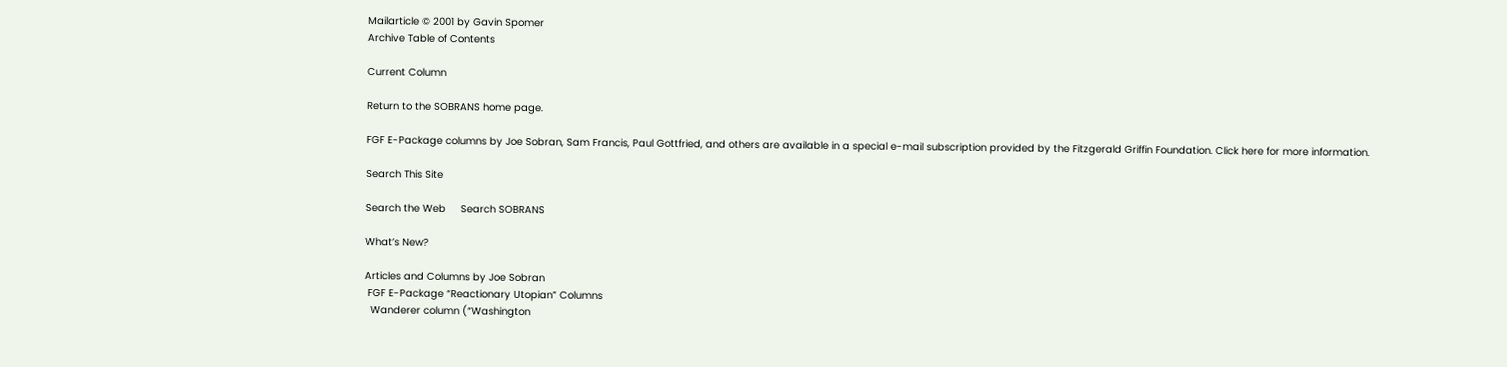Mailarticle © 2001 by Gavin Spomer
Archive Table of Contents

Current Column

Return to the SOBRANS home page.

FGF E-Package columns by Joe Sobran, Sam Francis, Paul Gottfried, and others are available in a special e-mail subscription provided by the Fitzgerald Griffin Foundation. Click here for more information.

Search This Site

Search the Web     Search SOBRANS

What’s New?

Articles and Columns by Joe Sobran
 FGF E-Package “Reactionary Utopian” Columns
  Wanderer column (“Washington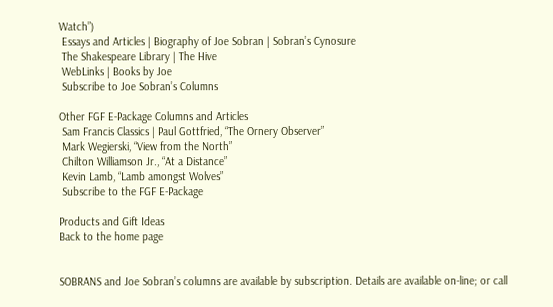Watch”)
 Essays and Articles | Biography of Joe Sobran | Sobran’s Cynosure
 The Shakespeare Library | The Hive
 WebLinks | Books by Joe
 Subscribe to Joe Sobran’s Columns

Other FGF E-Package Columns and Articles
 Sam Francis Classics | Paul Gottfried, “The Ornery Observer”
 Mark Wegierski, “View from the North”
 Chilton Williamson Jr., “At a Distance”
 Kevin Lamb, “Lamb amongst Wolves”
 Subscribe to the FGF E-Package

Products and Gift Ideas
Back to the home page


SOBRANS and Joe Sobran’s columns are available by subscription. Details are available on-line; or call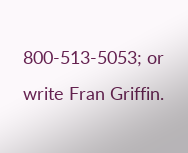800-513-5053; or write Fran Griffin.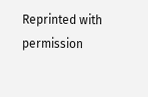Reprinted with permission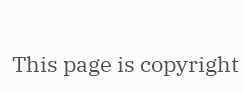This page is copyright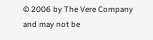© 2006 by The Vere Company
and may not be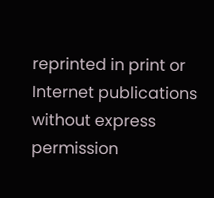reprinted in print or
Internet publications without express permission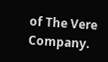of The Vere Company.